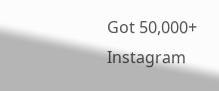Got 50,000+ Instagram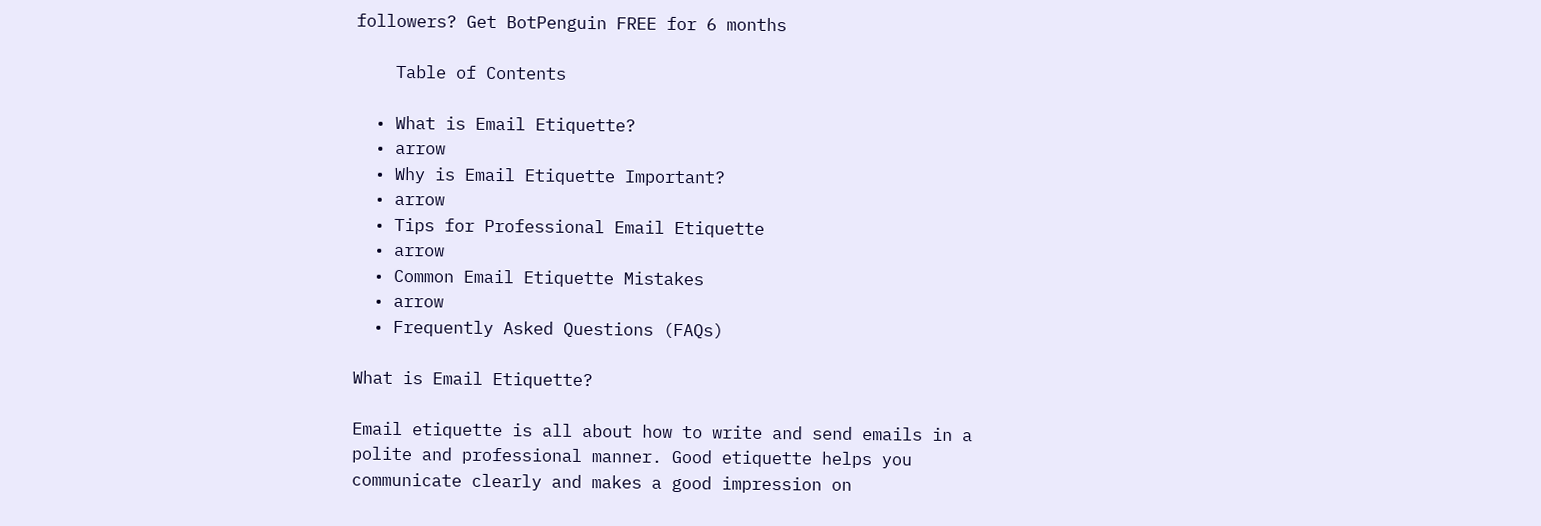followers? Get BotPenguin FREE for 6 months

    Table of Contents

  • What is Email Etiquette?
  • arrow
  • Why is Email Etiquette Important?
  • arrow
  • Tips for Professional Email Etiquette
  • arrow
  • Common Email Etiquette Mistakes
  • arrow
  • Frequently Asked Questions (FAQs)

What is Email Etiquette?

Email etiquette is all about how to write and send emails in a polite and professional manner. Good etiquette helps you communicate clearly and makes a good impression on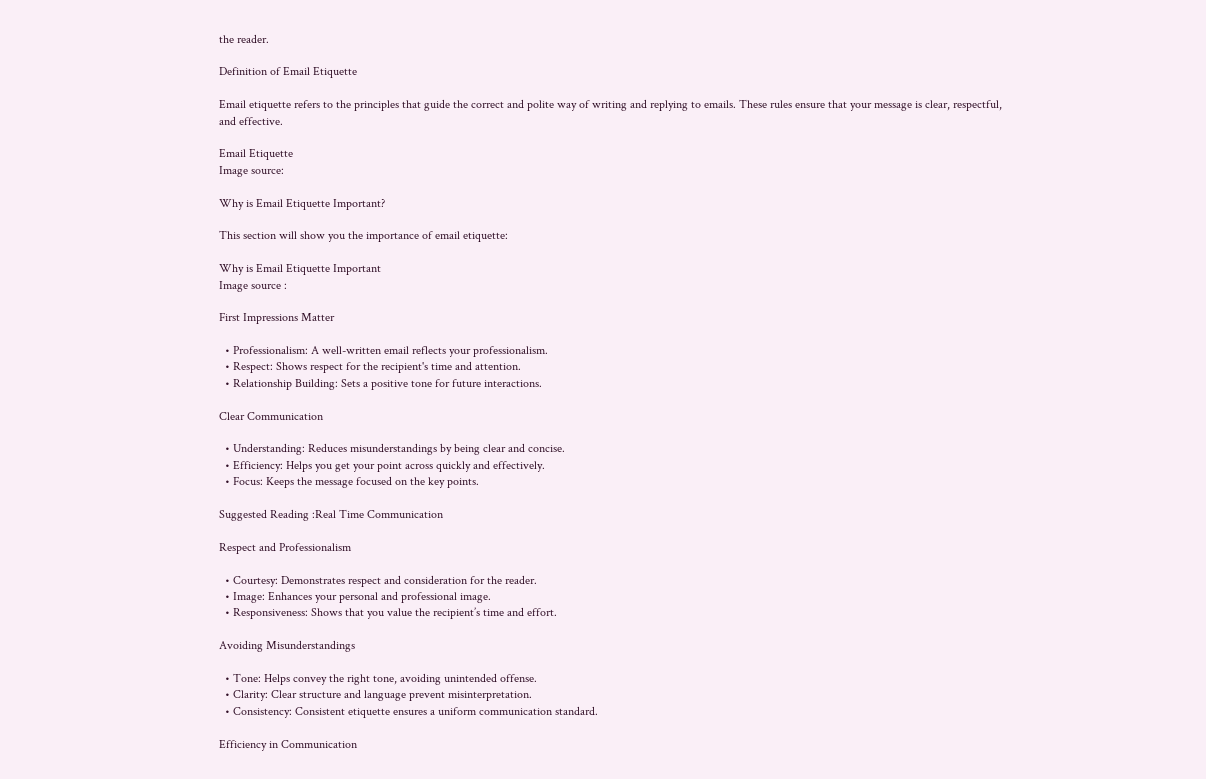the reader.

Definition of Email Etiquette

Email etiquette refers to the principles that guide the correct and polite way of writing and replying to emails. These rules ensure that your message is clear, respectful, and effective.

Email Etiquette
Image source:

Why is Email Etiquette Important?

This section will show you the importance of email etiquette:

Why is Email Etiquette Important
Image source :

First Impressions Matter

  • Professionalism: A well-written email reflects your professionalism.
  • Respect: Shows respect for the recipient's time and attention.
  • Relationship Building: Sets a positive tone for future interactions.

Clear Communication

  • Understanding: Reduces misunderstandings by being clear and concise.
  • Efficiency: Helps you get your point across quickly and effectively.
  • Focus: Keeps the message focused on the key points.

Suggested Reading :Real Time Communication

Respect and Professionalism

  • Courtesy: Demonstrates respect and consideration for the reader.
  • Image: Enhances your personal and professional image.
  • Responsiveness: Shows that you value the recipient’s time and effort.

Avoiding Misunderstandings

  • Tone: Helps convey the right tone, avoiding unintended offense.
  • Clarity: Clear structure and language prevent misinterpretation.
  • Consistency: Consistent etiquette ensures a uniform communication standard.

Efficiency in Communication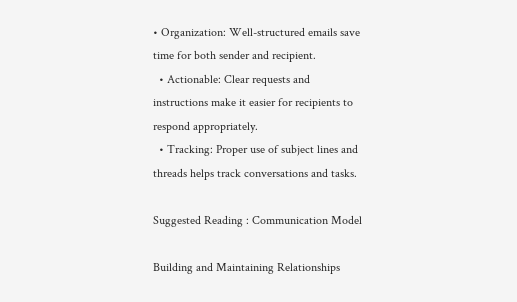• Organization: Well-structured emails save time for both sender and recipient.
  • Actionable: Clear requests and instructions make it easier for recipients to respond appropriately.
  • Tracking: Proper use of subject lines and threads helps track conversations and tasks.

Suggested Reading : Communication Model

Building and Maintaining Relationships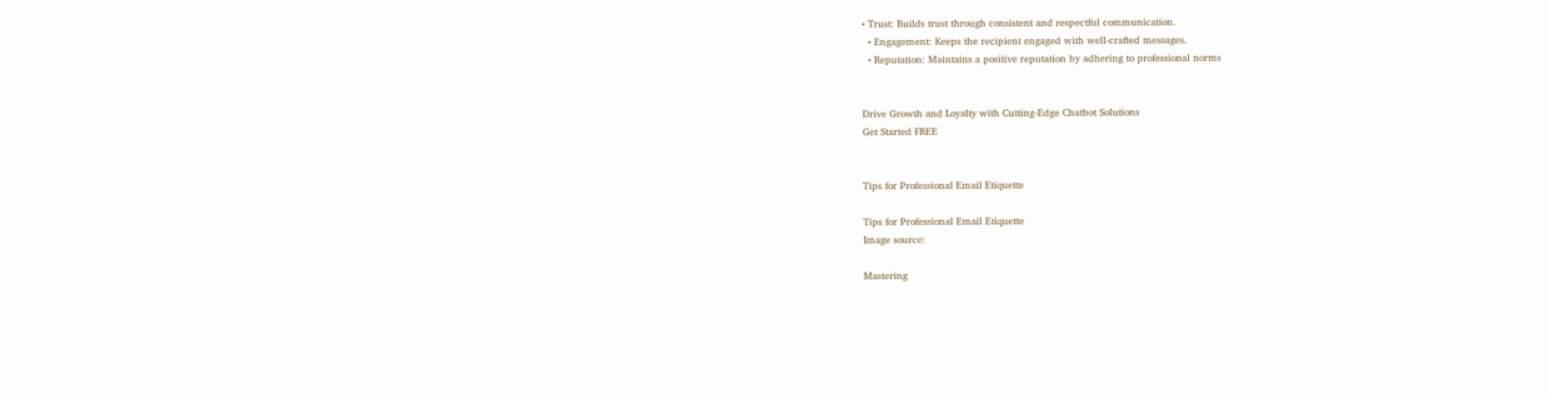• Trust: Builds trust through consistent and respectful communication.
  • Engagement: Keeps the recipient engaged with well-crafted messages.
  • Reputation: Maintains a positive reputation by adhering to professional norms


Drive Growth and Loyalty with Cutting-Edge Chatbot Solutions
Get Started FREE


Tips for Professional Email Etiquette

Tips for Professional Email Etiquette
Image source:

Mastering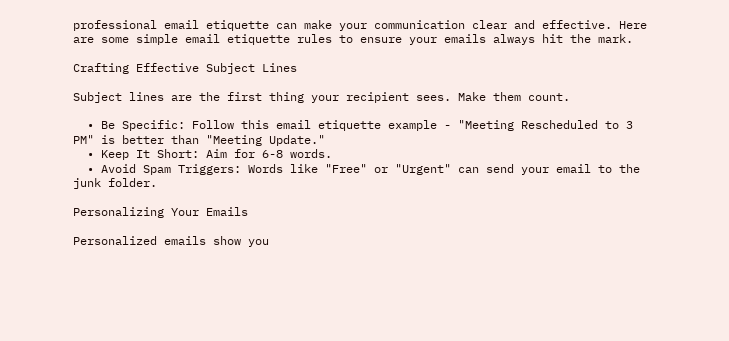professional email etiquette can make your communication clear and effective. Here are some simple email etiquette rules to ensure your emails always hit the mark.

Crafting Effective Subject Lines

Subject lines are the first thing your recipient sees. Make them count.

  • Be Specific: Follow this email etiquette example - "Meeting Rescheduled to 3 PM" is better than "Meeting Update."
  • Keep It Short: Aim for 6-8 words.
  • Avoid Spam Triggers: Words like "Free" or "Urgent" can send your email to the junk folder.

Personalizing Your Emails

Personalized emails show you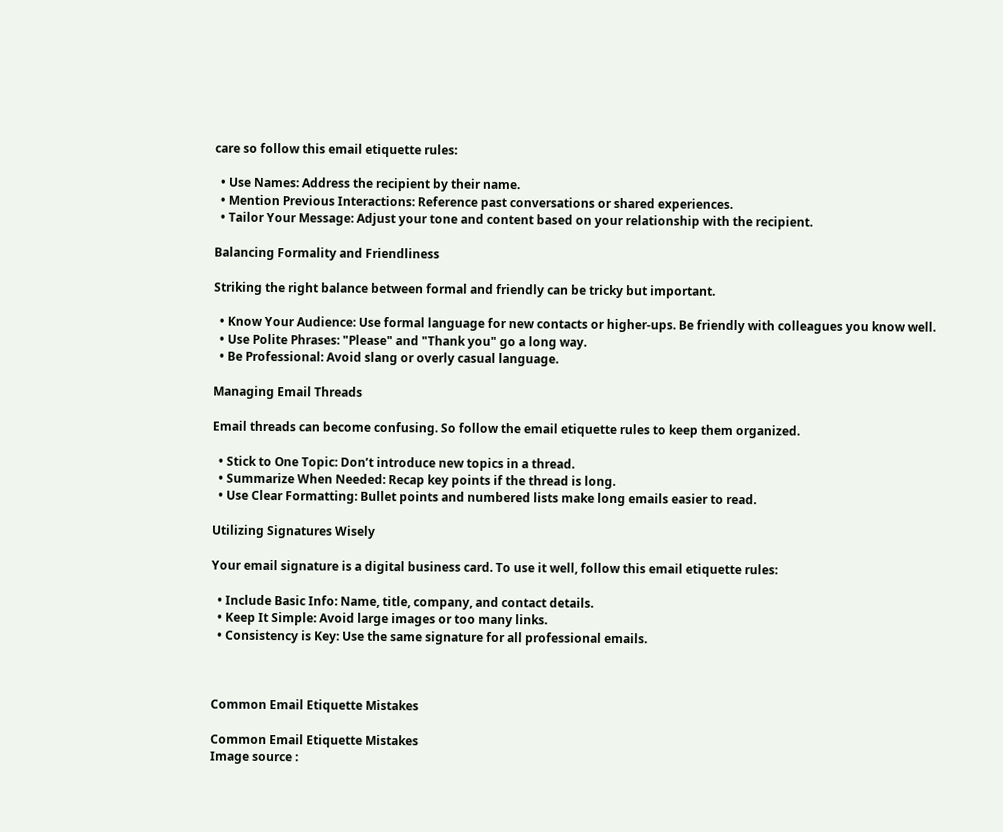care so follow this email etiquette rules:

  • Use Names: Address the recipient by their name.
  • Mention Previous Interactions: Reference past conversations or shared experiences.
  • Tailor Your Message: Adjust your tone and content based on your relationship with the recipient.

Balancing Formality and Friendliness

Striking the right balance between formal and friendly can be tricky but important.

  • Know Your Audience: Use formal language for new contacts or higher-ups. Be friendly with colleagues you know well.
  • Use Polite Phrases: "Please" and "Thank you" go a long way.
  • Be Professional: Avoid slang or overly casual language.

Managing Email Threads

Email threads can become confusing. So follow the email etiquette rules to keep them organized.

  • Stick to One Topic: Don’t introduce new topics in a thread.
  • Summarize When Needed: Recap key points if the thread is long.
  • Use Clear Formatting: Bullet points and numbered lists make long emails easier to read.

Utilizing Signatures Wisely

Your email signature is a digital business card. To use it well, follow this email etiquette rules:

  • Include Basic Info: Name, title, company, and contact details.
  • Keep It Simple: Avoid large images or too many links.
  • Consistency is Key: Use the same signature for all professional emails.



Common Email Etiquette Mistakes

Common Email Etiquette Mistakes
Image source :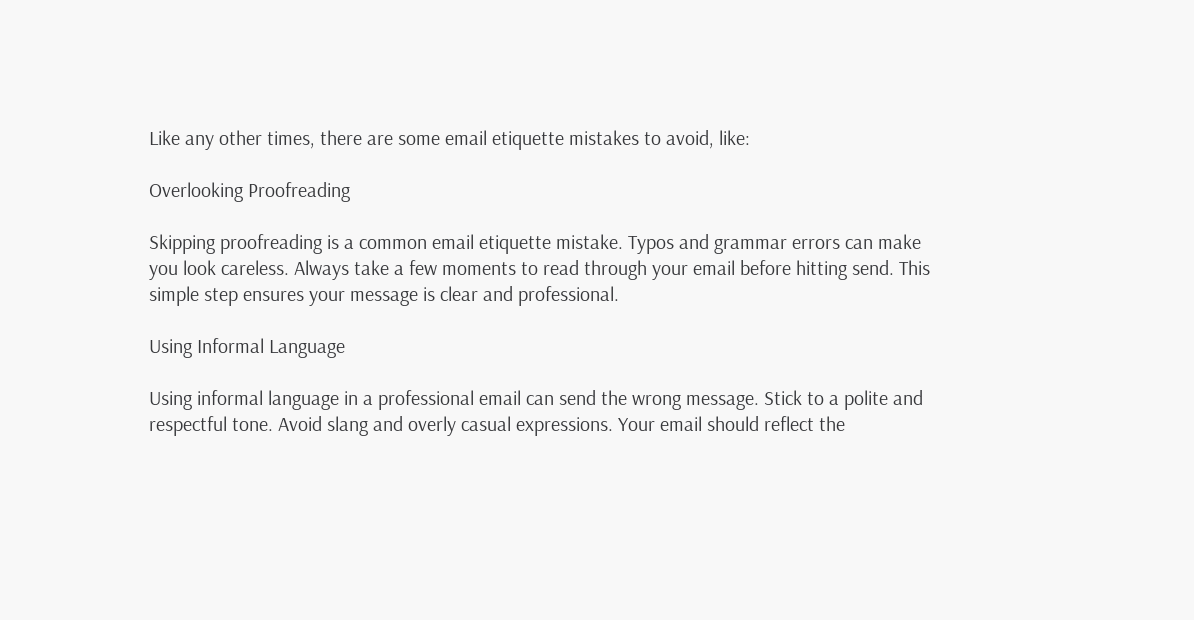Like any other times, there are some email etiquette mistakes to avoid, like:

Overlooking Proofreading

Skipping proofreading is a common email etiquette mistake. Typos and grammar errors can make you look careless. Always take a few moments to read through your email before hitting send. This simple step ensures your message is clear and professional.

Using Informal Language

Using informal language in a professional email can send the wrong message. Stick to a polite and respectful tone. Avoid slang and overly casual expressions. Your email should reflect the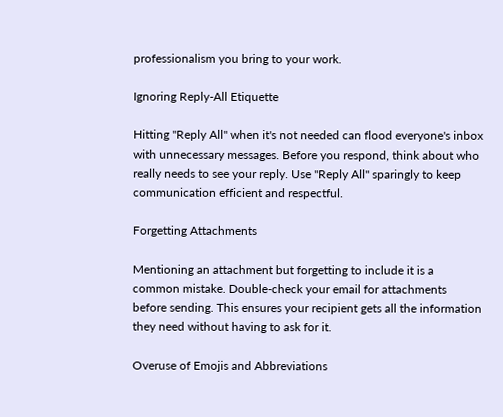professionalism you bring to your work.

Ignoring Reply-All Etiquette

Hitting "Reply All" when it's not needed can flood everyone's inbox with unnecessary messages. Before you respond, think about who really needs to see your reply. Use "Reply All" sparingly to keep communication efficient and respectful.

Forgetting Attachments

Mentioning an attachment but forgetting to include it is a common mistake. Double-check your email for attachments before sending. This ensures your recipient gets all the information they need without having to ask for it.

Overuse of Emojis and Abbreviations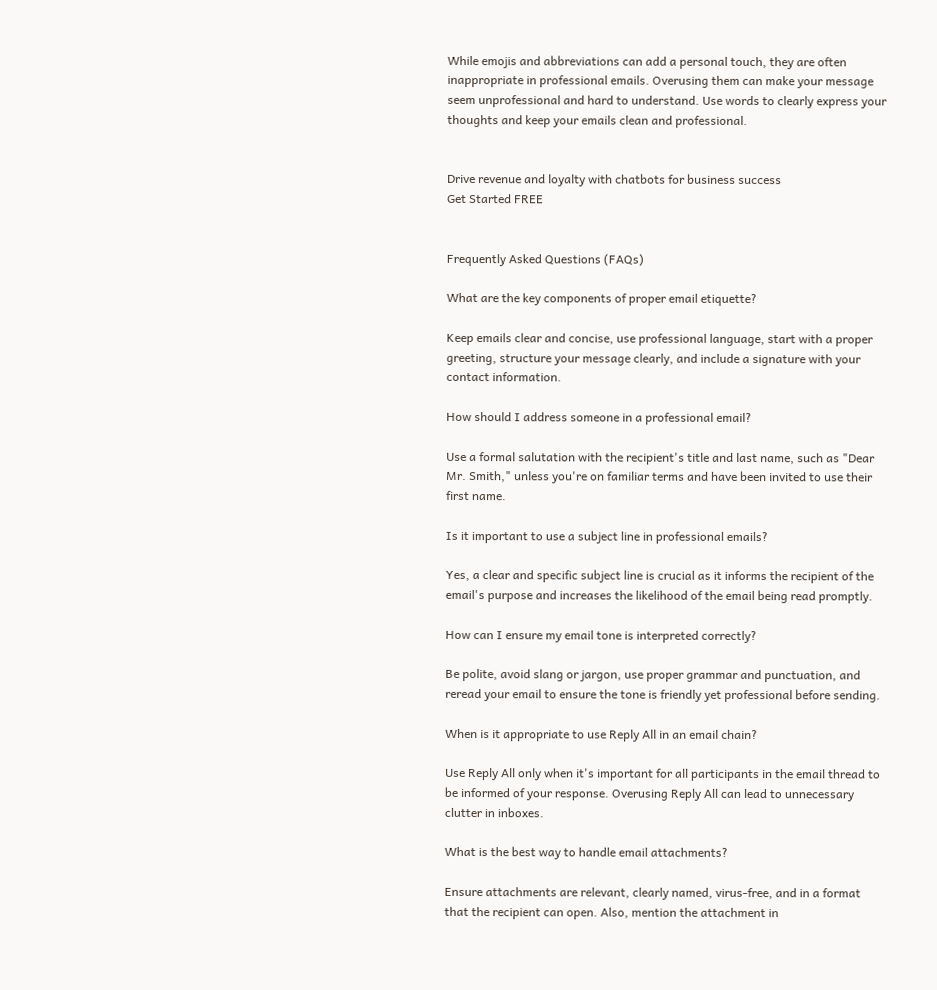While emojis and abbreviations can add a personal touch, they are often inappropriate in professional emails. Overusing them can make your message seem unprofessional and hard to understand. Use words to clearly express your thoughts and keep your emails clean and professional.


Drive revenue and loyalty with chatbots for business success
Get Started FREE


Frequently Asked Questions (FAQs)

What are the key components of proper email etiquette?

Keep emails clear and concise, use professional language, start with a proper greeting, structure your message clearly, and include a signature with your contact information.

How should I address someone in a professional email?

Use a formal salutation with the recipient's title and last name, such as "Dear Mr. Smith," unless you're on familiar terms and have been invited to use their first name.

Is it important to use a subject line in professional emails?

Yes, a clear and specific subject line is crucial as it informs the recipient of the email's purpose and increases the likelihood of the email being read promptly.

How can I ensure my email tone is interpreted correctly?

Be polite, avoid slang or jargon, use proper grammar and punctuation, and reread your email to ensure the tone is friendly yet professional before sending.

When is it appropriate to use Reply All in an email chain?

Use Reply All only when it's important for all participants in the email thread to be informed of your response. Overusing Reply All can lead to unnecessary clutter in inboxes.

What is the best way to handle email attachments?

Ensure attachments are relevant, clearly named, virus-free, and in a format that the recipient can open. Also, mention the attachment in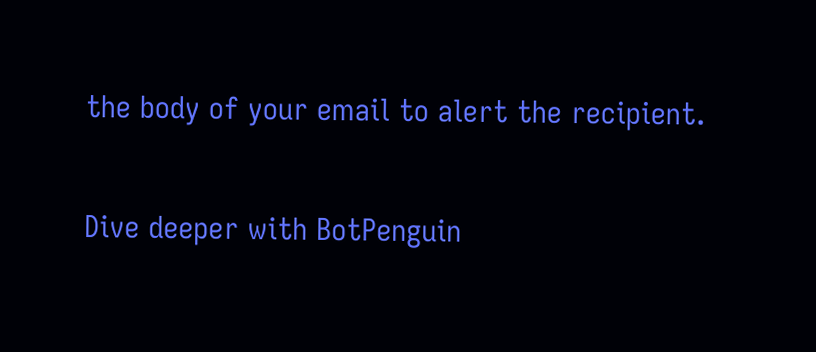the body of your email to alert the recipient.

Dive deeper with BotPenguin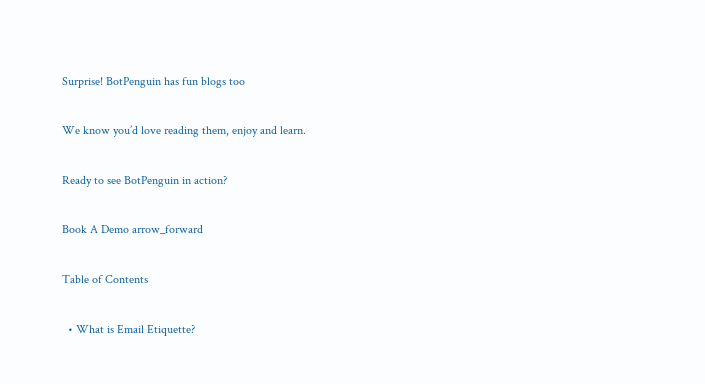Surprise! BotPenguin has fun blogs too

We know you’d love reading them, enjoy and learn.

Ready to see BotPenguin in action?

Book A Demo arrow_forward

Table of Contents

  • What is Email Etiquette?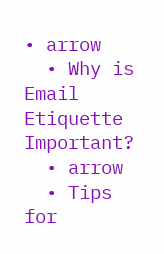• arrow
  • Why is Email Etiquette Important?
  • arrow
  • Tips for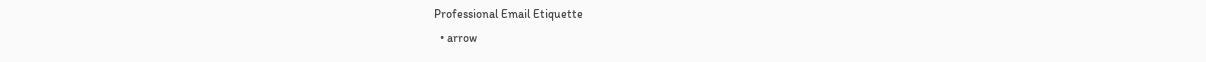Professional Email Etiquette
  • arrow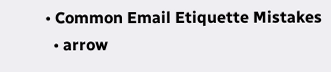• Common Email Etiquette Mistakes
  • arrow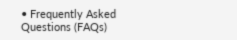• Frequently Asked Questions (FAQs)